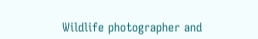Wildlife photographer and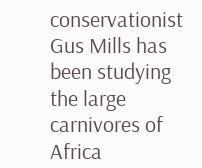conservationist Gus Mills has been studying the large carnivores of Africa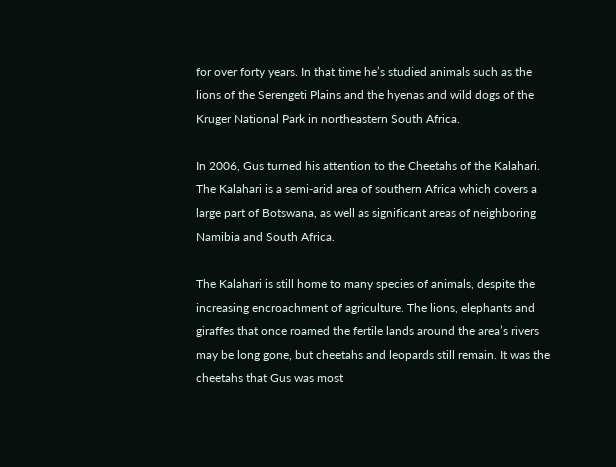for over forty years. In that time he’s studied animals such as the lions of the Serengeti Plains and the hyenas and wild dogs of the Kruger National Park in northeastern South Africa.

In 2006, Gus turned his attention to the Cheetahs of the Kalahari. The Kalahari is a semi-arid area of southern Africa which covers a large part of Botswana, as well as significant areas of neighboring Namibia and South Africa.

The Kalahari is still home to many species of animals, despite the increasing encroachment of agriculture. The lions, elephants and giraffes that once roamed the fertile lands around the area’s rivers may be long gone, but cheetahs and leopards still remain. It was the cheetahs that Gus was most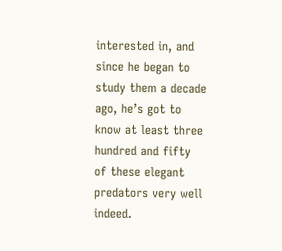interested in, and since he began to study them a decade ago, he’s got to know at least three hundred and fifty of these elegant predators very well indeed.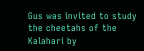Gus was invited to study the cheetahs of the Kalahari by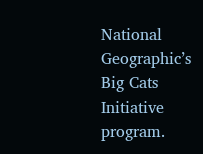National Geographic’s Big Cats Initiative program.